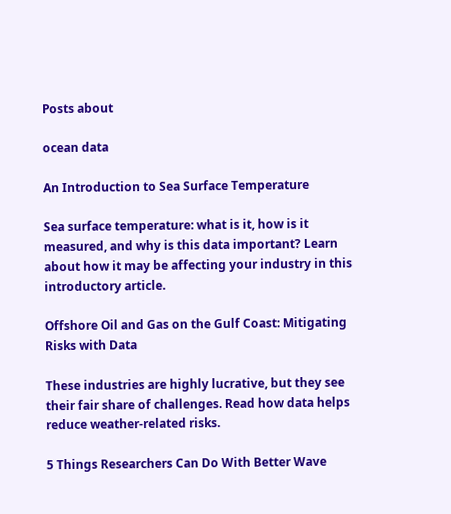Posts about

ocean data

An Introduction to Sea Surface Temperature

Sea surface temperature: what is it, how is it measured, and why is this data important? Learn about how it may be affecting your industry in this introductory article.

Offshore Oil and Gas on the Gulf Coast: Mitigating Risks with Data

These industries are highly lucrative, but they see their fair share of challenges. Read how data helps reduce weather-related risks.

5 Things Researchers Can Do With Better Wave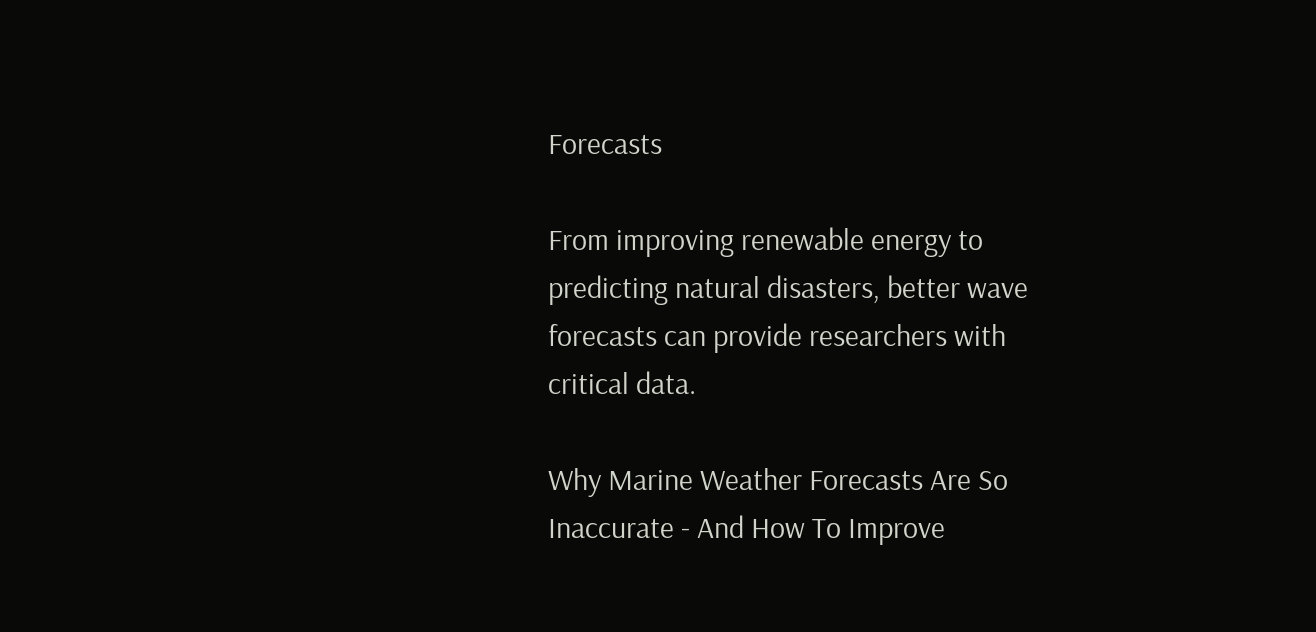Forecasts

From improving renewable energy to predicting natural disasters, better wave forecasts can provide researchers with critical data.

Why Marine Weather Forecasts Are So Inaccurate - And How To Improve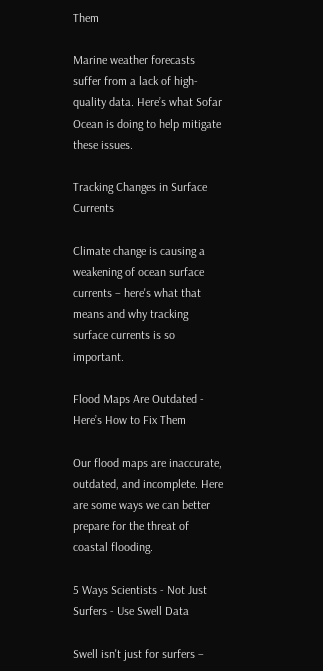Them

Marine weather forecasts suffer from a lack of high-quality data. Here’s what Sofar Ocean is doing to help mitigate these issues.

Tracking Changes in Surface Currents

Climate change is causing a weakening of ocean surface currents – here's what that means and why tracking surface currents is so important.

Flood Maps Are Outdated - Here’s How to Fix Them

Our flood maps are inaccurate, outdated, and incomplete. Here are some ways we can better prepare for the threat of coastal flooding.

5 Ways Scientists - Not Just Surfers - Use Swell Data

Swell isn't just for surfers –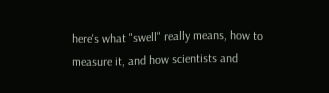here's what "swell" really means, how to measure it, and how scientists and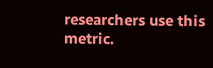researchers use this metric.